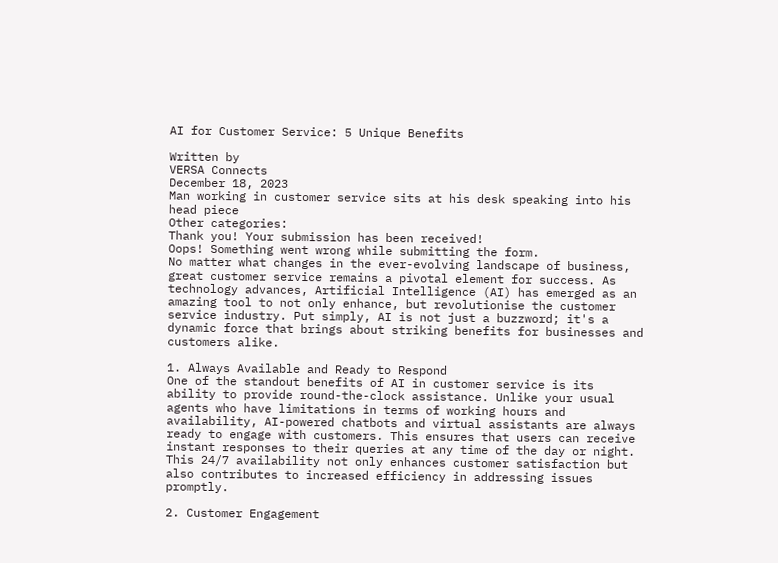AI for Customer Service: 5 Unique Benefits

Written by
VERSA Connects
December 18, 2023
Man working in customer service sits at his desk speaking into his head piece
Other categories:
Thank you! Your submission has been received!
Oops! Something went wrong while submitting the form.
No matter what changes in the ever-evolving landscape of business, great customer service remains a pivotal element for success. As technology advances, Artificial Intelligence (AI) has emerged as an amazing tool to not only enhance, but revolutionise the customer service industry. Put simply, AI is not just a buzzword; it's a dynamic force that brings about striking benefits for businesses and customers alike.

1. Always Available and Ready to Respond
One of the standout benefits of AI in customer service is its ability to provide round-the-clock assistance. Unlike your usual agents who have limitations in terms of working hours and availability, AI-powered chatbots and virtual assistants are always ready to engage with customers. This ensures that users can receive instant responses to their queries at any time of the day or night. This 24/7 availability not only enhances customer satisfaction but also contributes to increased efficiency in addressing issues promptly.

2. Customer Engagement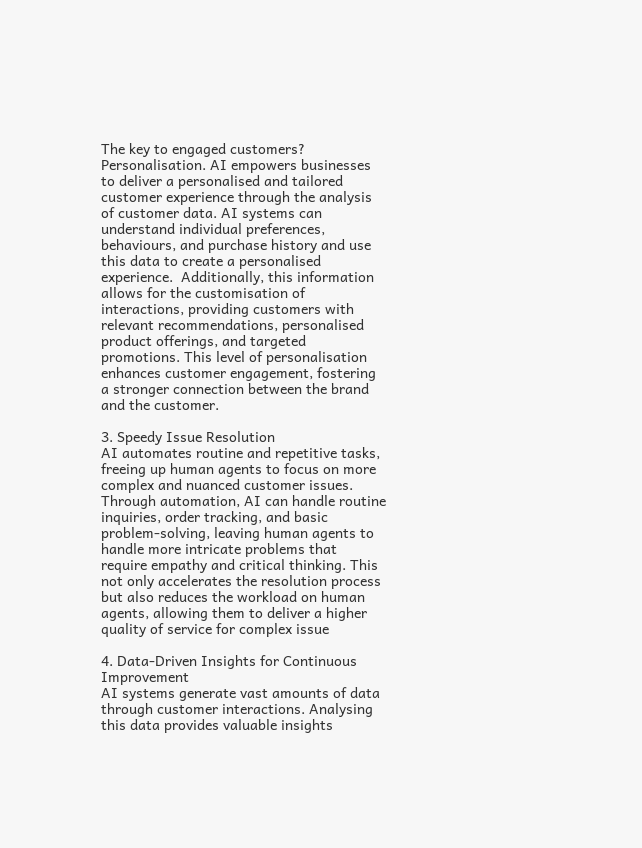The key to engaged customers? Personalisation. AI empowers businesses to deliver a personalised and tailored customer experience through the analysis of customer data. AI systems can understand individual preferences, behaviours, and purchase history and use this data to create a personalised experience.  Additionally, this information allows for the customisation of interactions, providing customers with relevant recommendations, personalised product offerings, and targeted promotions. This level of personalisation enhances customer engagement, fostering a stronger connection between the brand and the customer.

3. Speedy Issue Resolution
AI automates routine and repetitive tasks, freeing up human agents to focus on more complex and nuanced customer issues. Through automation, AI can handle routine inquiries, order tracking, and basic problem-solving, leaving human agents to handle more intricate problems that require empathy and critical thinking. This not only accelerates the resolution process but also reduces the workload on human agents, allowing them to deliver a higher quality of service for complex issue

4. Data-Driven Insights for Continuous Improvement
AI systems generate vast amounts of data through customer interactions. Analysing this data provides valuable insights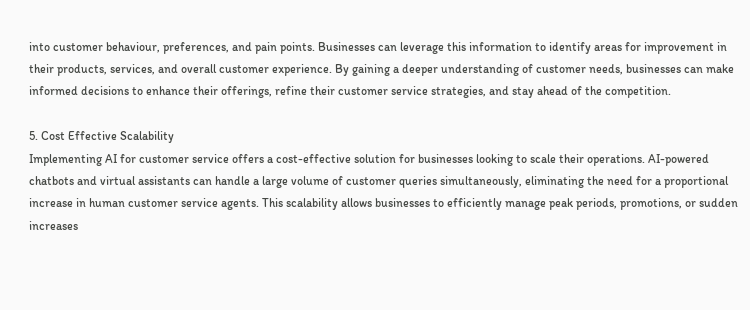into customer behaviour, preferences, and pain points. Businesses can leverage this information to identify areas for improvement in their products, services, and overall customer experience. By gaining a deeper understanding of customer needs, businesses can make informed decisions to enhance their offerings, refine their customer service strategies, and stay ahead of the competition.

5. Cost Effective Scalability
Implementing AI for customer service offers a cost-effective solution for businesses looking to scale their operations. AI-powered chatbots and virtual assistants can handle a large volume of customer queries simultaneously, eliminating the need for a proportional increase in human customer service agents. This scalability allows businesses to efficiently manage peak periods, promotions, or sudden increases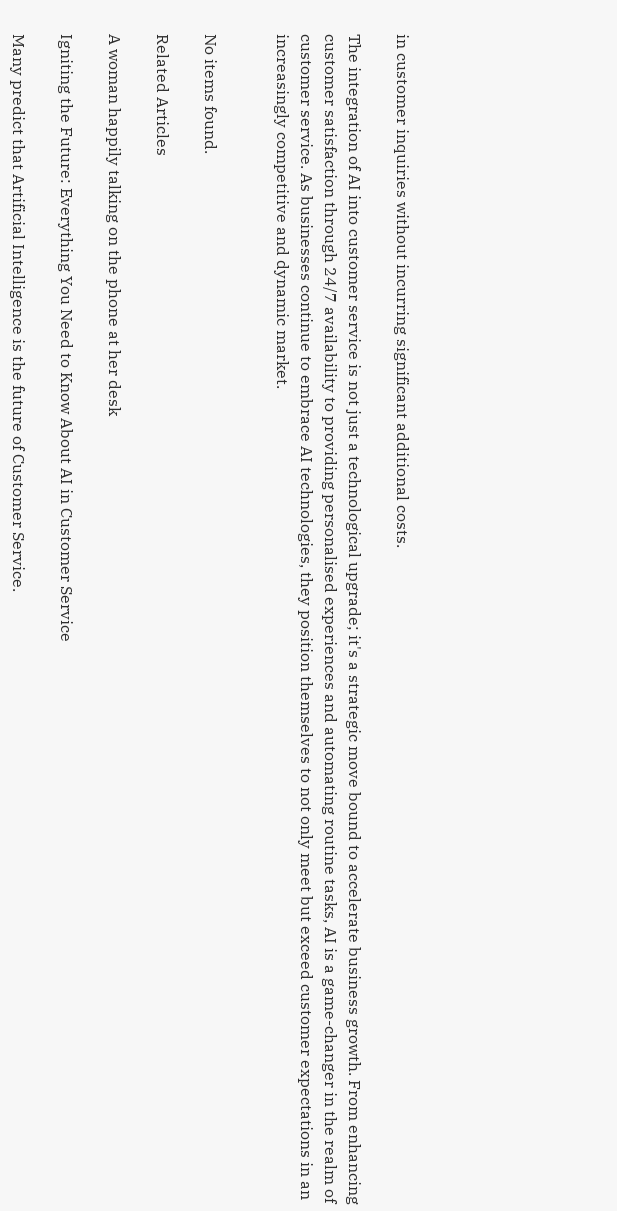in customer inquiries without incurring significant additional costs.

The integration of AI into customer service is not just a technological upgrade; it's a strategic move bound to accelerate business growth. From enhancing customer satisfaction through 24/7 availability to providing personalised experiences and automating routine tasks, AI is a game-changer in the realm of customer service. As businesses continue to embrace AI technologies, they position themselves to not only meet but exceed customer expectations in an increasingly competitive and dynamic market.


No items found.

Related Articles

A woman happily talking on the phone at her desk

Igniting the Future: Everything You Need to Know About AI in Customer Service

Many predict that Artificial Intelligence is the future of Customer Service.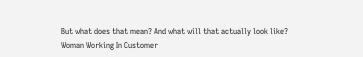But what does that mean? And what will that actually look like?
Woman Working In Customer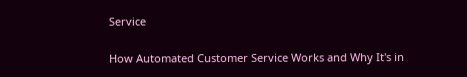Service

How Automated Customer Service Works and Why It's in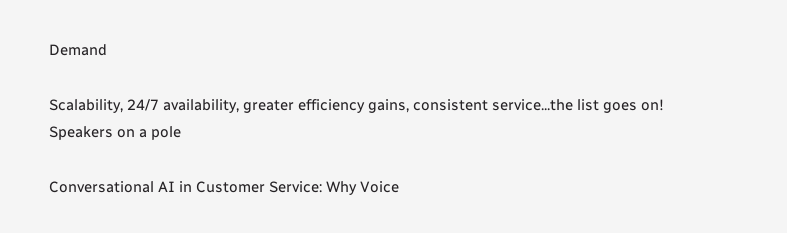Demand

Scalability, 24/7 availability, greater efficiency gains, consistent service...the list goes on!
Speakers on a pole

Conversational AI in Customer Service: Why Voice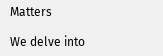Matters

We delve into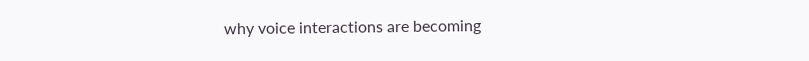why voice interactions are becoming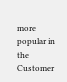more popular in the Customer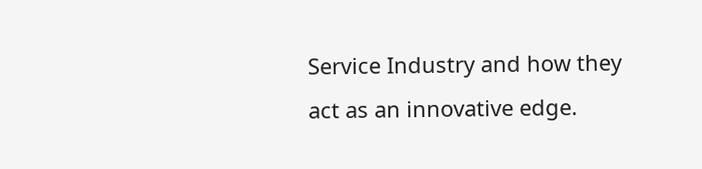Service Industry and how they act as an innovative edge.